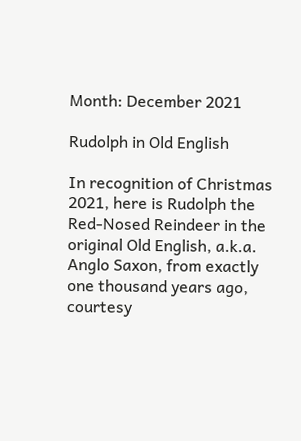Month: December 2021

Rudolph in Old English

In recognition of Christmas 2021, here is Rudolph the Red-Nosed Reindeer in the original Old English, a.k.a. Anglo Saxon, from exactly one thousand years ago, courtesy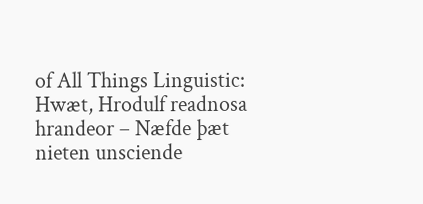of All Things Linguistic: Hwæt, Hrodulf readnosa hrandeor – Næfde þæt nieten unsciende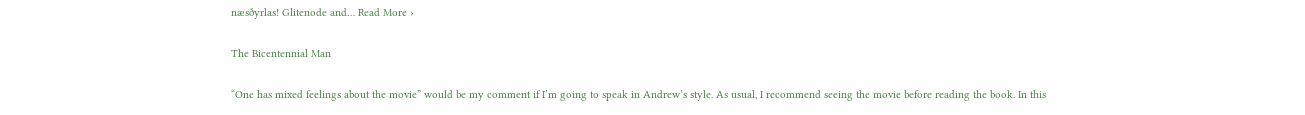næsðyrlas! Glitenode and… Read More ›

The Bicentennial Man

“One has mixed feelings about the movie” would be my comment if I’m going to speak in Andrew’s style. As usual, I recommend seeing the movie before reading the book. In this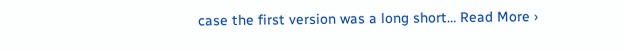case the first version was a long short… Read More ›